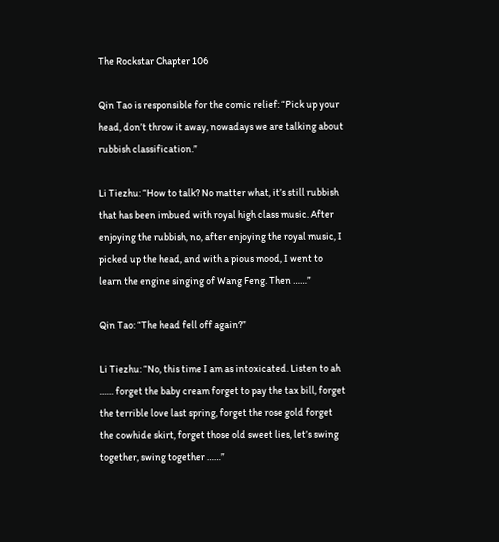The Rockstar Chapter 106

Qin Tao is responsible for the comic relief: “Pick up your head, don’t throw it away, nowadays we are talking about rubbish classification.”

Li Tiezhu: “How to talk? No matter what, it’s still rubbish that has been imbued with royal high class music. After enjoying the rubbish, no, after enjoying the royal music, I picked up the head, and with a pious mood, I went to learn the engine singing of Wang Feng. Then ……”

Qin Tao: “The head fell off again?”

Li Tiezhu: “No, this time I am as intoxicated. Listen to ah …… forget the baby cream forget to pay the tax bill, forget the terrible love last spring, forget the rose gold forget the cowhide skirt, forget those old sweet lies, let’s swing together, swing together ……”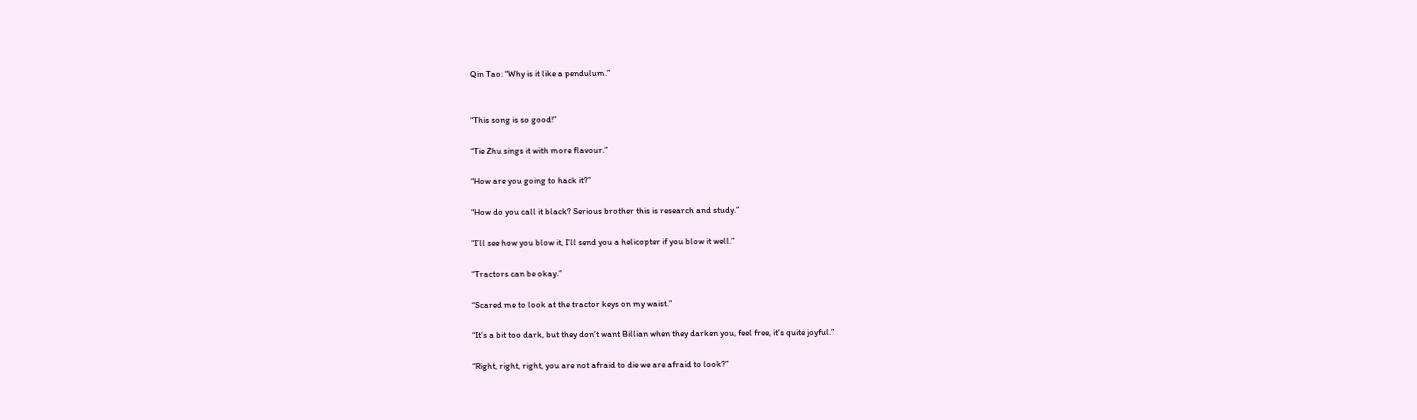Qin Tao: “Why is it like a pendulum.”


“This song is so good!”

“Tie Zhu sings it with more flavour.”

“How are you going to hack it?”

“How do you call it black? Serious brother this is research and study.”

“I’ll see how you blow it, I’ll send you a helicopter if you blow it well.”

“Tractors can be okay.”

“Scared me to look at the tractor keys on my waist.”

“It’s a bit too dark, but they don’t want Billian when they darken you, feel free, it’s quite joyful.”

“Right, right, right, you are not afraid to die we are afraid to look?”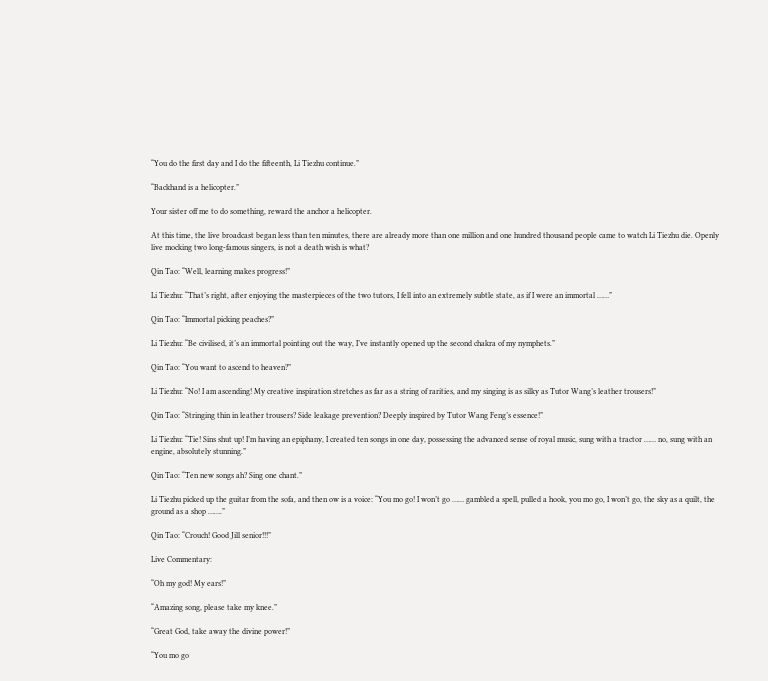“You do the first day and I do the fifteenth, Li Tiezhu continue.”

“Backhand is a helicopter.”

Your sister off me to do something, reward the anchor a helicopter.

At this time, the live broadcast began less than ten minutes, there are already more than one million and one hundred thousand people came to watch Li Tiezhu die. Openly live mocking two long-famous singers, is not a death wish is what?

Qin Tao: “Well, learning makes progress!”

Li Tiezhu: “That’s right, after enjoying the masterpieces of the two tutors, I fell into an extremely subtle state, as if I were an immortal ……”

Qin Tao: “Immortal picking peaches?”

Li Tiezhu: “Be civilised, it’s an immortal pointing out the way, I’ve instantly opened up the second chakra of my nymphets.”

Qin Tao: “You want to ascend to heaven?”

Li Tiezhu: “No! I am ascending! My creative inspiration stretches as far as a string of rarities, and my singing is as silky as Tutor Wang’s leather trousers!”

Qin Tao: “Stringing thin in leather trousers? Side leakage prevention? Deeply inspired by Tutor Wang Feng’s essence!”

Li Tiezhu: “Tie! Sins shut up! I’m having an epiphany, I created ten songs in one day, possessing the advanced sense of royal music, sung with a tractor …… no, sung with an engine, absolutely stunning.”

Qin Tao: “Ten new songs ah? Sing one chant.”

Li Tiezhu picked up the guitar from the sofa, and then ow is a voice: “You mo go! I won’t go …… gambled a spell, pulled a hook, you mo go, I won’t go, the sky as a quilt, the ground as a shop …….”

Qin Tao: “Crouch! Good Jill senior!!!”

Live Commentary:

“Oh my god! My ears!”

“Amazing song, please take my knee.”

“Great God, take away the divine power!”

“You mo go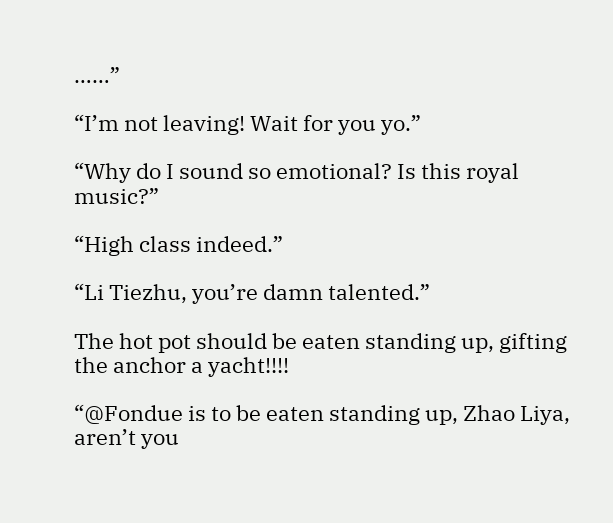……”

“I’m not leaving! Wait for you yo.”

“Why do I sound so emotional? Is this royal music?”

“High class indeed.”

“Li Tiezhu, you’re damn talented.”

The hot pot should be eaten standing up, gifting the anchor a yacht!!!!

“@Fondue is to be eaten standing up, Zhao Liya, aren’t you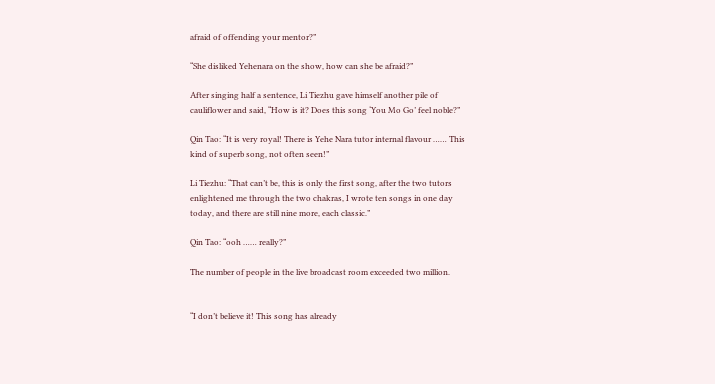afraid of offending your mentor?”

“She disliked Yehenara on the show, how can she be afraid?”

After singing half a sentence, Li Tiezhu gave himself another pile of cauliflower and said, “How is it? Does this song ‘You Mo Go’ feel noble?”

Qin Tao: “It is very royal! There is Yehe Nara tutor internal flavour …… This kind of superb song, not often seen!”

Li Tiezhu: “That can’t be, this is only the first song, after the two tutors enlightened me through the two chakras, I wrote ten songs in one day today, and there are still nine more, each classic.”

Qin Tao: “ooh …… really?”

The number of people in the live broadcast room exceeded two million.


“I don’t believe it! This song has already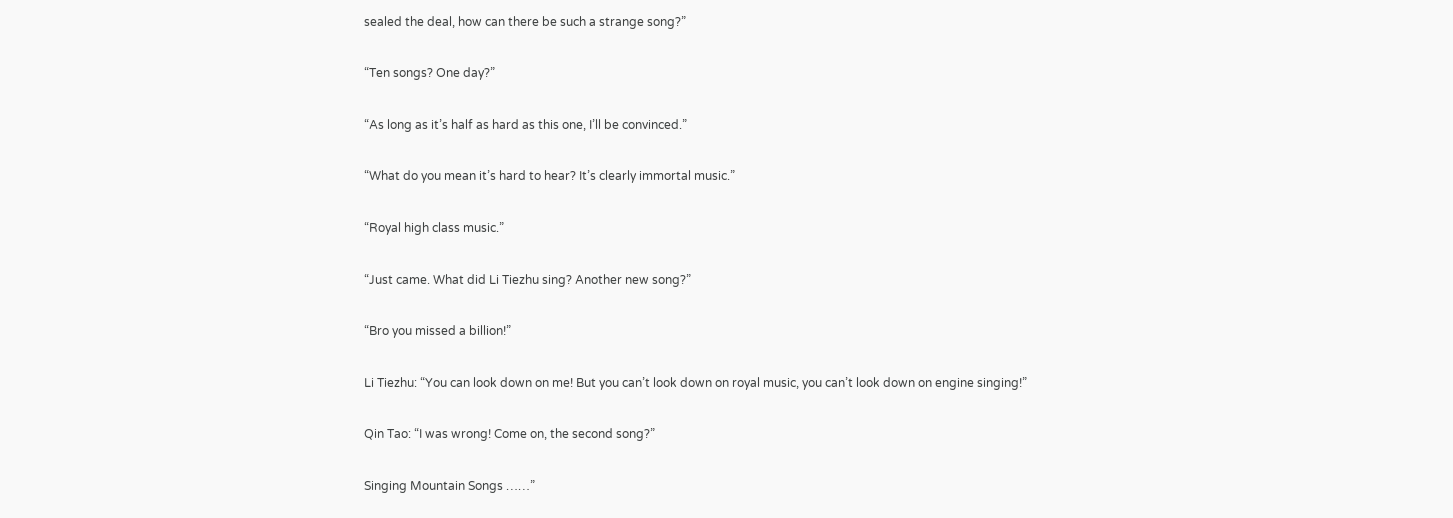sealed the deal, how can there be such a strange song?”

“Ten songs? One day?”

“As long as it’s half as hard as this one, I’ll be convinced.”

“What do you mean it’s hard to hear? It’s clearly immortal music.”

“Royal high class music.”

“Just came. What did Li Tiezhu sing? Another new song?”

“Bro you missed a billion!”

Li Tiezhu: “You can look down on me! But you can’t look down on royal music, you can’t look down on engine singing!”

Qin Tao: “I was wrong! Come on, the second song?”

Singing Mountain Songs ……”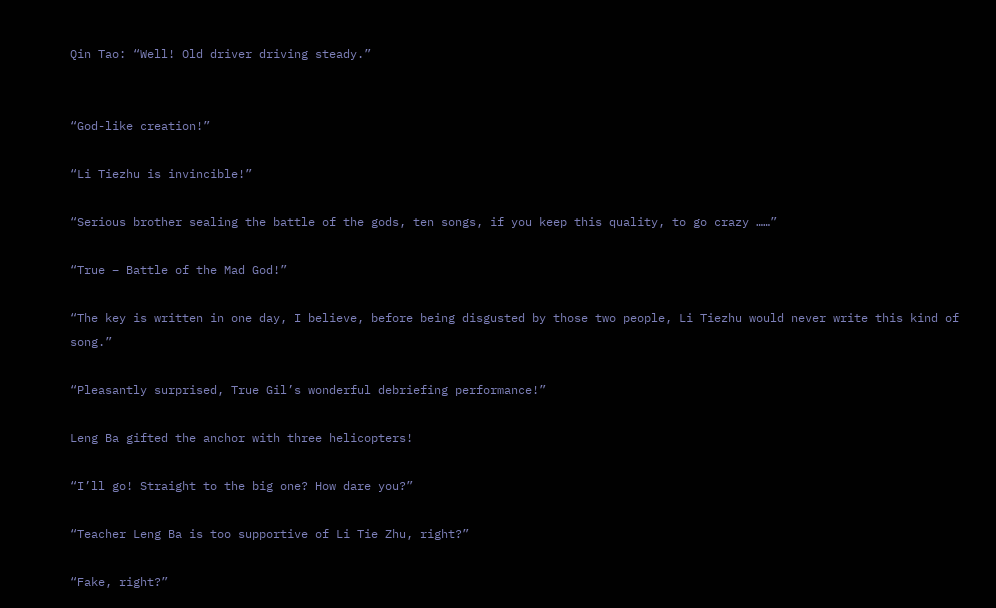Qin Tao: “Well! Old driver driving steady.”


“God-like creation!”

“Li Tiezhu is invincible!”

“Serious brother sealing the battle of the gods, ten songs, if you keep this quality, to go crazy ……”

“True – Battle of the Mad God!”

“The key is written in one day, I believe, before being disgusted by those two people, Li Tiezhu would never write this kind of song.”

“Pleasantly surprised, True Gil’s wonderful debriefing performance!”

Leng Ba gifted the anchor with three helicopters!

“I’ll go! Straight to the big one? How dare you?”

“Teacher Leng Ba is too supportive of Li Tie Zhu, right?”

“Fake, right?”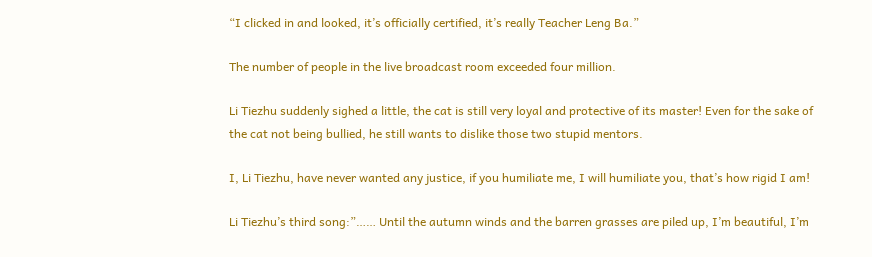“I clicked in and looked, it’s officially certified, it’s really Teacher Leng Ba.”

The number of people in the live broadcast room exceeded four million.

Li Tiezhu suddenly sighed a little, the cat is still very loyal and protective of its master! Even for the sake of the cat not being bullied, he still wants to dislike those two stupid mentors.

I, Li Tiezhu, have never wanted any justice, if you humiliate me, I will humiliate you, that’s how rigid I am!

Li Tiezhu’s third song:”…… Until the autumn winds and the barren grasses are piled up, I’m beautiful, I’m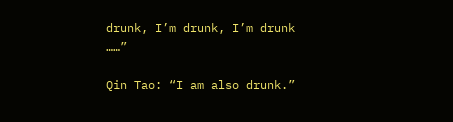drunk, I’m drunk, I’m drunk ……”

Qin Tao: “I am also drunk.”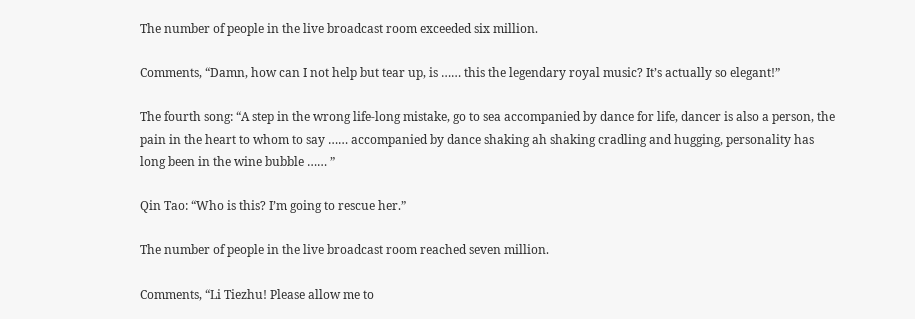The number of people in the live broadcast room exceeded six million.

Comments, “Damn, how can I not help but tear up, is …… this the legendary royal music? It’s actually so elegant!”

The fourth song: “A step in the wrong life-long mistake, go to sea accompanied by dance for life, dancer is also a person, the pain in the heart to whom to say …… accompanied by dance shaking ah shaking cradling and hugging, personality has long been in the wine bubble …… ”

Qin Tao: “Who is this? I’m going to rescue her.”

The number of people in the live broadcast room reached seven million.

Comments, “Li Tiezhu! Please allow me to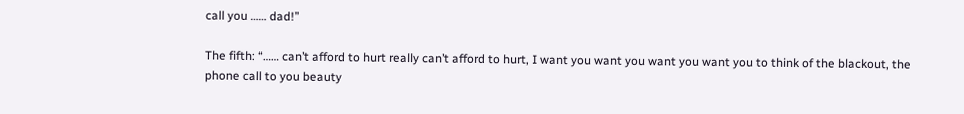call you …… dad!”

The fifth: “…… can’t afford to hurt really can’t afford to hurt, I want you want you want you want you to think of the blackout, the phone call to you beauty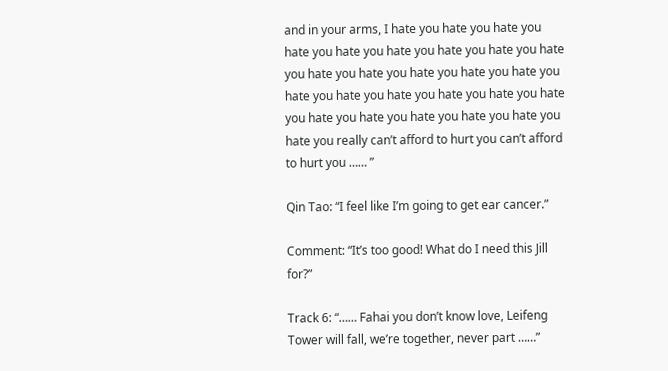and in your arms, I hate you hate you hate you hate you hate you hate you hate you hate you hate you hate you hate you hate you hate you hate you hate you hate you hate you hate you hate you hate you hate you hate you hate you hate you hate you hate you really can’t afford to hurt you can’t afford to hurt you …… ”

Qin Tao: “I feel like I’m going to get ear cancer.”

Comment: “It’s too good! What do I need this Jill for?”

Track 6: “…… Fahai you don’t know love, Leifeng Tower will fall, we’re together, never part ……”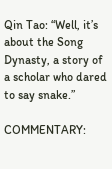Qin Tao: “Well, it’s about the Song Dynasty, a story of a scholar who dared to say snake.”

COMMENTARY: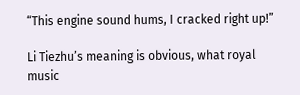“This engine sound hums, I cracked right up!”

Li Tiezhu’s meaning is obvious, what royal music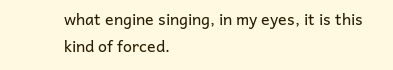what engine singing, in my eyes, it is this kind of forced.